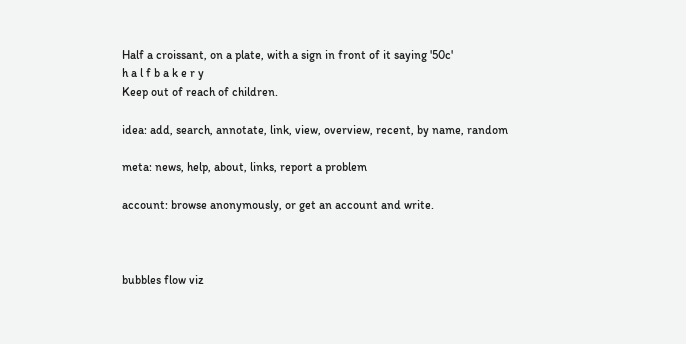Half a croissant, on a plate, with a sign in front of it saying '50c'
h a l f b a k e r y
Keep out of reach of children.

idea: add, search, annotate, link, view, overview, recent, by name, random

meta: news, help, about, links, report a problem

account: browse anonymously, or get an account and write.



bubbles flow viz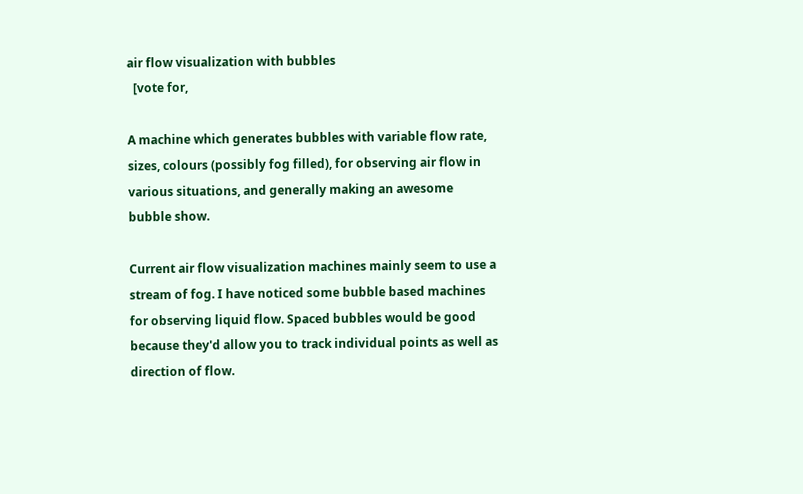air flow visualization with bubbles
  [vote for,

A machine which generates bubbles with variable flow rate, sizes, colours (possibly fog filled), for observing air flow in various situations, and generally making an awesome bubble show.

Current air flow visualization machines mainly seem to use a stream of fog. I have noticed some bubble based machines for observing liquid flow. Spaced bubbles would be good because they'd allow you to track individual points as well as direction of flow.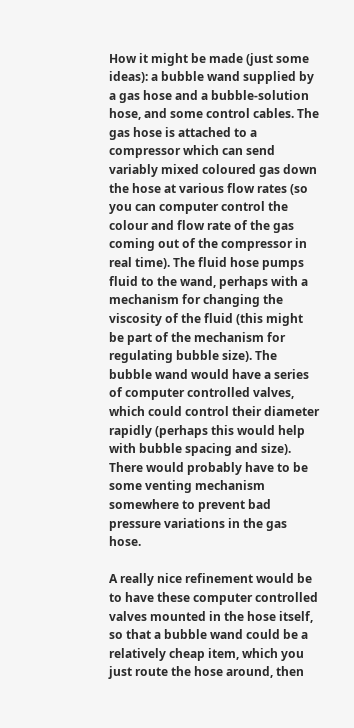How it might be made (just some ideas): a bubble wand supplied by a gas hose and a bubble-solution hose, and some control cables. The gas hose is attached to a compressor which can send variably mixed coloured gas down the hose at various flow rates (so you can computer control the colour and flow rate of the gas coming out of the compressor in real time). The fluid hose pumps fluid to the wand, perhaps with a mechanism for changing the viscosity of the fluid (this might be part of the mechanism for regulating bubble size). The bubble wand would have a series of computer controlled valves, which could control their diameter rapidly (perhaps this would help with bubble spacing and size). There would probably have to be some venting mechanism somewhere to prevent bad pressure variations in the gas hose.

A really nice refinement would be to have these computer controlled valves mounted in the hose itself, so that a bubble wand could be a relatively cheap item, which you just route the hose around, then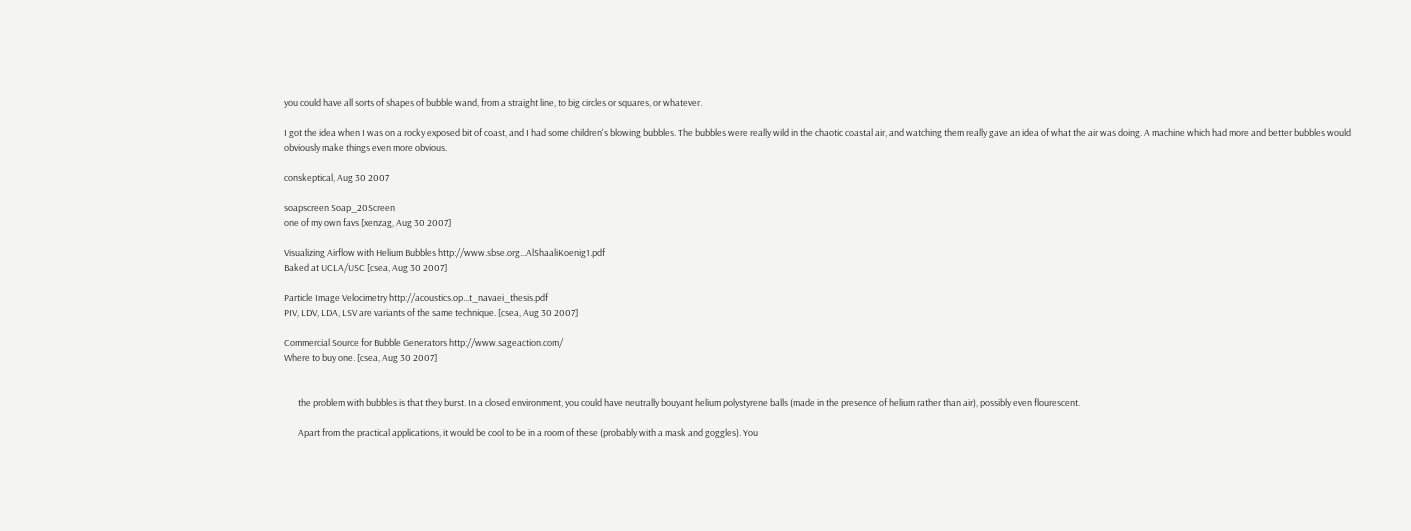you could have all sorts of shapes of bubble wand, from a straight line, to big circles or squares, or whatever.

I got the idea when I was on a rocky exposed bit of coast, and I had some children's blowing bubbles. The bubbles were really wild in the chaotic coastal air, and watching them really gave an idea of what the air was doing. A machine which had more and better bubbles would obviously make things even more obvious.

conskeptical, Aug 30 2007

soapscreen Soap_20Screen
one of my own favs [xenzag, Aug 30 2007]

Visualizing Airflow with Helium Bubbles http://www.sbse.org...AlShaaliKoenig1.pdf
Baked at UCLA/USC [csea, Aug 30 2007]

Particle Image Velocimetry http://acoustics.op...t_navaei_thesis.pdf
PIV, LDV, LDA, LSV are variants of the same technique. [csea, Aug 30 2007]

Commercial Source for Bubble Generators http://www.sageaction.com/
Where to buy one. [csea, Aug 30 2007]


       the problem with bubbles is that they burst. In a closed environment, you could have neutrally bouyant helium polystyrene balls (made in the presence of helium rather than air), possibly even flourescent.

       Apart from the practical applications, it would be cool to be in a room of these (probably with a mask and goggles). You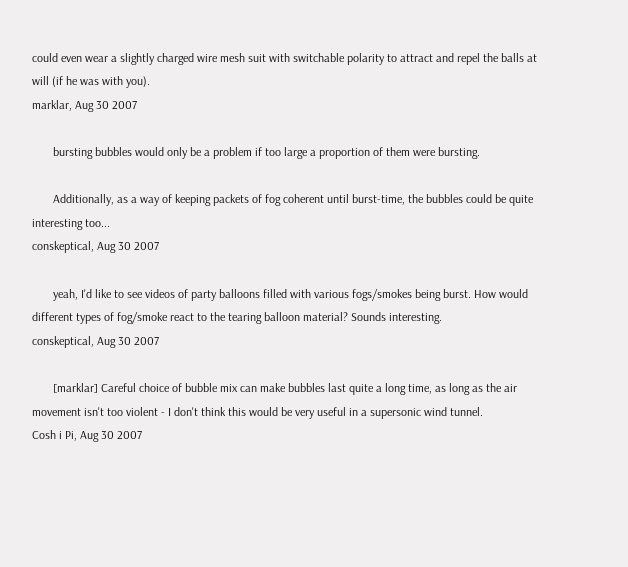could even wear a slightly charged wire mesh suit with switchable polarity to attract and repel the balls at will (if he was with you).
marklar, Aug 30 2007

       bursting bubbles would only be a problem if too large a proportion of them were bursting.

       Additionally, as a way of keeping packets of fog coherent until burst-time, the bubbles could be quite interesting too...
conskeptical, Aug 30 2007

       yeah, I'd like to see videos of party balloons filled with various fogs/smokes being burst. How would different types of fog/smoke react to the tearing balloon material? Sounds interesting.
conskeptical, Aug 30 2007

       [marklar] Careful choice of bubble mix can make bubbles last quite a long time, as long as the air movement isn't too violent - I don't think this would be very useful in a supersonic wind tunnel.
Cosh i Pi, Aug 30 2007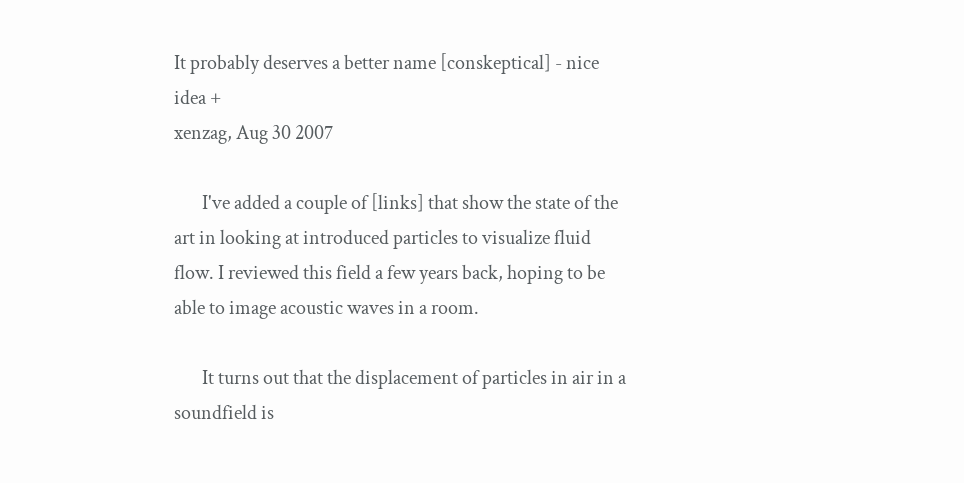It probably deserves a better name [conskeptical] - nice idea +
xenzag, Aug 30 2007

       I've added a couple of [links] that show the state of the art in looking at introduced particles to visualize fluid flow. I reviewed this field a few years back, hoping to be able to image acoustic waves in a room.

       It turns out that the displacement of particles in air in a soundfield is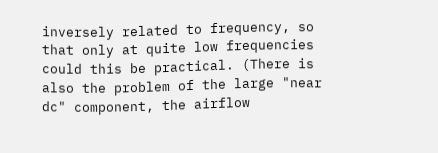inversely related to frequency, so that only at quite low frequencies could this be practical. (There is also the problem of the large "near dc" component, the airflow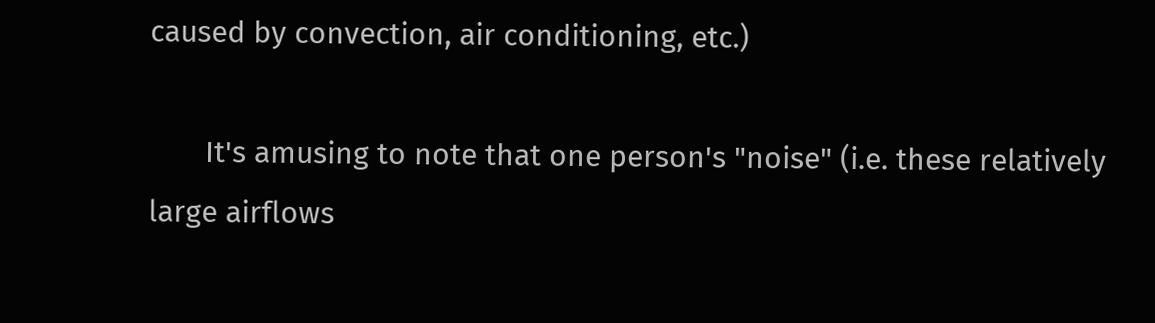caused by convection, air conditioning, etc.)

       It's amusing to note that one person's "noise" (i.e. these relatively large airflows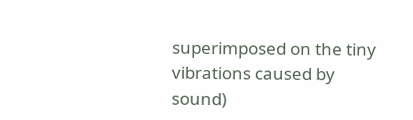superimposed on the tiny vibrations caused by sound)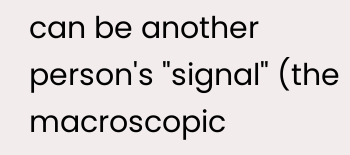can be another person's "signal" (the macroscopic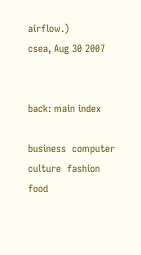airflow.)
csea, Aug 30 2007


back: main index

business  computer  culture  fashion  food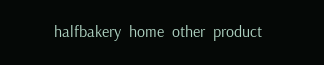halfbakery  home  other  product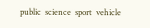public  science  sport  vehicle